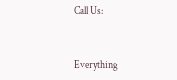Call Us:


Everything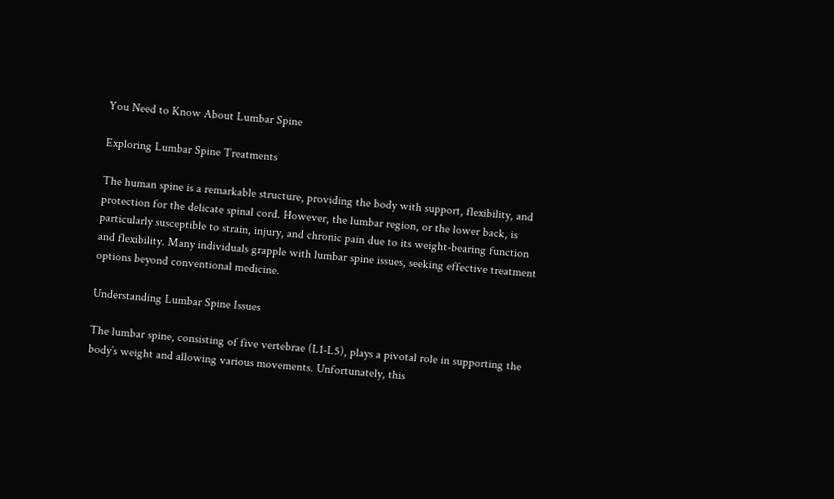You Need to Know About Lumbar Spine

Exploring Lumbar Spine Treatments

The human spine is a remarkable structure, providing the body with support, flexibility, and protection for the delicate spinal cord. However, the lumbar region, or the lower back, is particularly susceptible to strain, injury, and chronic pain due to its weight-bearing function and flexibility. Many individuals grapple with lumbar spine issues, seeking effective treatment options beyond conventional medicine.

Understanding Lumbar Spine Issues

The lumbar spine, consisting of five vertebrae (L1-L5), plays a pivotal role in supporting the body’s weight and allowing various movements. Unfortunately, this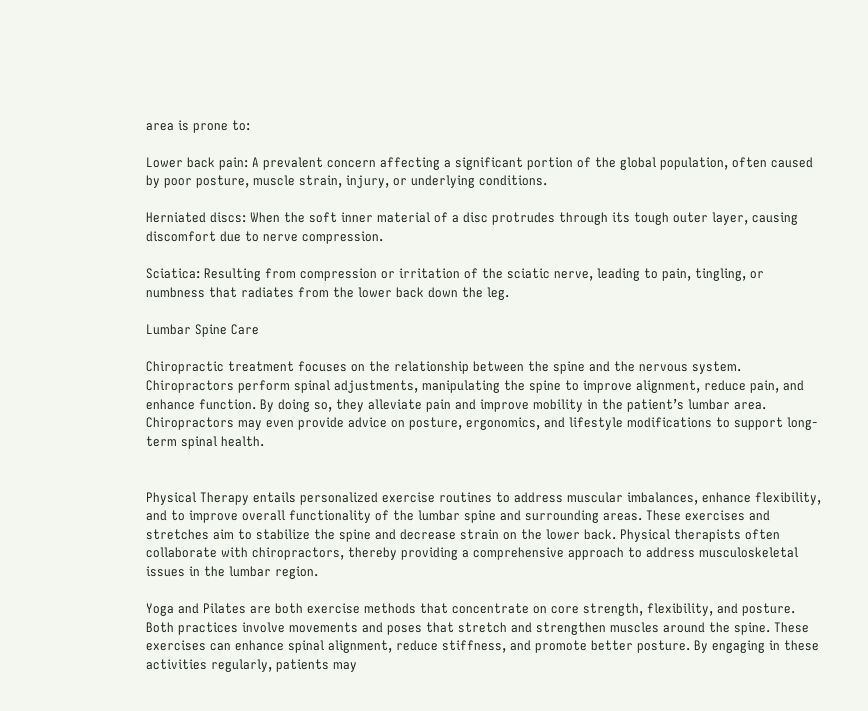area is prone to:

Lower back pain: A prevalent concern affecting a significant portion of the global population, often caused by poor posture, muscle strain, injury, or underlying conditions.

Herniated discs: When the soft inner material of a disc protrudes through its tough outer layer, causing discomfort due to nerve compression.

Sciatica: Resulting from compression or irritation of the sciatic nerve, leading to pain, tingling, or numbness that radiates from the lower back down the leg.

Lumbar Spine Care

Chiropractic treatment focuses on the relationship between the spine and the nervous system. Chiropractors perform spinal adjustments, manipulating the spine to improve alignment, reduce pain, and enhance function. By doing so, they alleviate pain and improve mobility in the patient’s lumbar area. Chiropractors may even provide advice on posture, ergonomics, and lifestyle modifications to support long-term spinal health.


Physical Therapy entails personalized exercise routines to address muscular imbalances, enhance flexibility, and to improve overall functionality of the lumbar spine and surrounding areas. These exercises and stretches aim to stabilize the spine and decrease strain on the lower back. Physical therapists often collaborate with chiropractors, thereby providing a comprehensive approach to address musculoskeletal issues in the lumbar region.

Yoga and Pilates are both exercise methods that concentrate on core strength, flexibility, and posture. Both practices involve movements and poses that stretch and strengthen muscles around the spine. These exercises can enhance spinal alignment, reduce stiffness, and promote better posture. By engaging in these activities regularly, patients may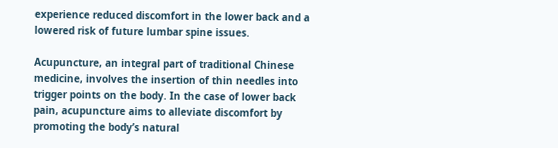experience reduced discomfort in the lower back and a lowered risk of future lumbar spine issues.

Acupuncture, an integral part of traditional Chinese medicine, involves the insertion of thin needles into trigger points on the body. In the case of lower back pain, acupuncture aims to alleviate discomfort by promoting the body’s natural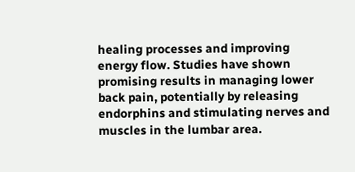healing processes and improving energy flow. Studies have shown promising results in managing lower back pain, potentially by releasing endorphins and stimulating nerves and muscles in the lumbar area.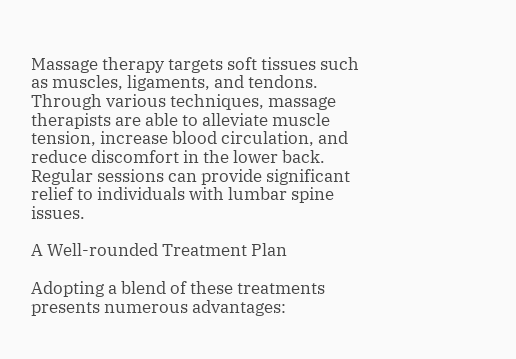Massage therapy targets soft tissues such as muscles, ligaments, and tendons. Through various techniques, massage therapists are able to alleviate muscle tension, increase blood circulation, and reduce discomfort in the lower back. Regular sessions can provide significant relief to individuals with lumbar spine issues.

A Well-rounded Treatment Plan

Adopting a blend of these treatments presents numerous advantages: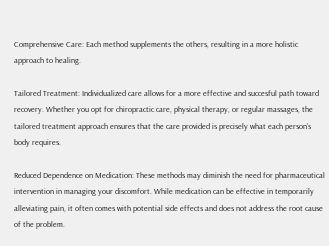Comprehensive Care: Each method supplements the others, resulting in a more holistic approach to healing.

Tailored Treatment: Individualized care allows for a more effective and succesful path toward recovery. Whether you opt for chiropractic care, physical therapy, or regular massages, the tailored treatment approach ensures that the care provided is precisely what each person’s body requires.

Reduced Dependence on Medication: These methods may diminish the need for pharmaceutical intervention in managing your discomfort. While medication can be effective in temporarily alleviating pain, it often comes with potential side effects and does not address the root cause of the problem.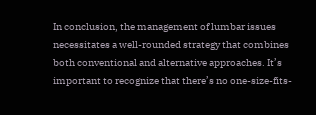In conclusion, the management of lumbar issues necessitates a well-rounded strategy that combines both conventional and alternative approaches. It’s important to recognize that there’s no one-size-fits-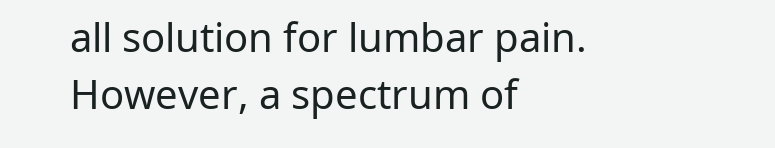all solution for lumbar pain. However, a spectrum of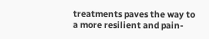treatments paves the way to a more resilient and pain-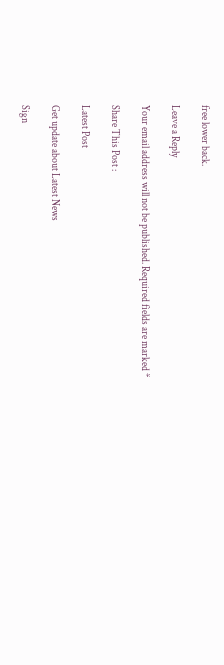free lower back.

Leave a Reply

Your email address will not be published. Required fields are marked *

Share This Post :

Latest Post

Get update about Latest News

Sign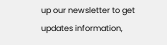up our newsletter to get updates information,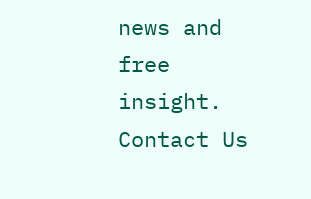news and free insight.
Contact Us